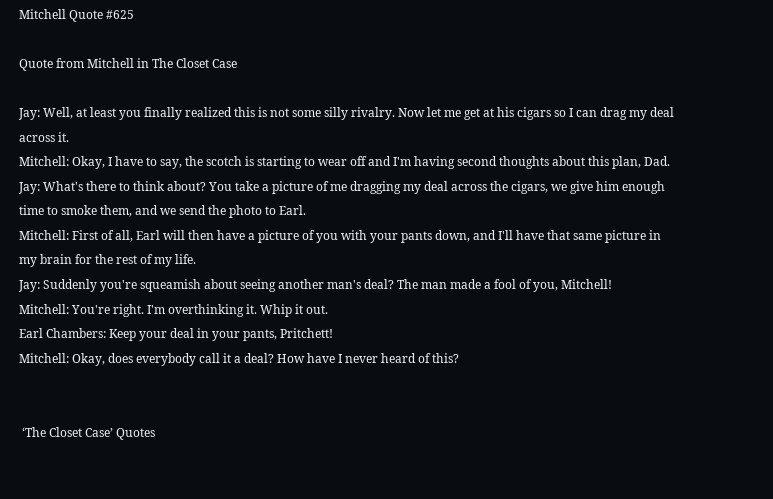Mitchell Quote #625

Quote from Mitchell in The Closet Case

Jay: Well, at least you finally realized this is not some silly rivalry. Now let me get at his cigars so I can drag my deal across it.
Mitchell: Okay, I have to say, the scotch is starting to wear off and I'm having second thoughts about this plan, Dad.
Jay: What's there to think about? You take a picture of me dragging my deal across the cigars, we give him enough time to smoke them, and we send the photo to Earl.
Mitchell: First of all, Earl will then have a picture of you with your pants down, and I'll have that same picture in my brain for the rest of my life.
Jay: Suddenly you're squeamish about seeing another man's deal? The man made a fool of you, Mitchell!
Mitchell: You're right. I'm overthinking it. Whip it out.
Earl Chambers: Keep your deal in your pants, Pritchett!
Mitchell: Okay, does everybody call it a deal? How have I never heard of this?


 ‘The Closet Case’ Quotes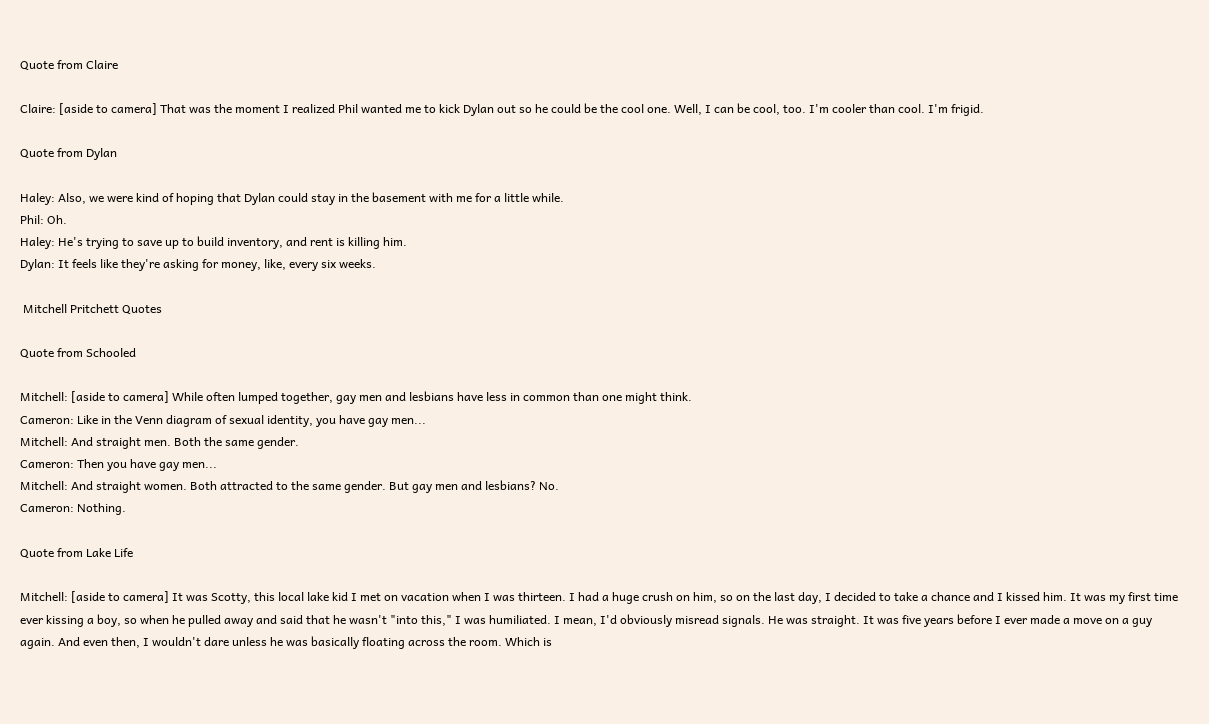Quote from Claire

Claire: [aside to camera] That was the moment I realized Phil wanted me to kick Dylan out so he could be the cool one. Well, I can be cool, too. I'm cooler than cool. I'm frigid.

Quote from Dylan

Haley: Also, we were kind of hoping that Dylan could stay in the basement with me for a little while.
Phil: Oh.
Haley: He's trying to save up to build inventory, and rent is killing him.
Dylan: It feels like they're asking for money, like, every six weeks.

 Mitchell Pritchett Quotes

Quote from Schooled

Mitchell: [aside to camera] While often lumped together, gay men and lesbians have less in common than one might think.
Cameron: Like in the Venn diagram of sexual identity, you have gay men...
Mitchell: And straight men. Both the same gender.
Cameron: Then you have gay men...
Mitchell: And straight women. Both attracted to the same gender. But gay men and lesbians? No.
Cameron: Nothing.

Quote from Lake Life

Mitchell: [aside to camera] It was Scotty, this local lake kid I met on vacation when I was thirteen. I had a huge crush on him, so on the last day, I decided to take a chance and I kissed him. It was my first time ever kissing a boy, so when he pulled away and said that he wasn't "into this," I was humiliated. I mean, I'd obviously misread signals. He was straight. It was five years before I ever made a move on a guy again. And even then, I wouldn't dare unless he was basically floating across the room. Which is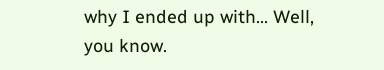why I ended up with... Well, you know.